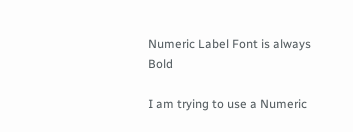Numeric Label Font is always Bold

I am trying to use a Numeric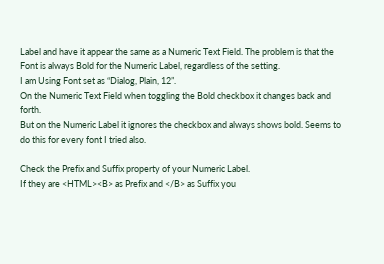Label and have it appear the same as a Numeric Text Field. The problem is that the Font is always Bold for the Numeric Label, regardless of the setting.
I am Using Font set as “Dialog, Plain, 12”.
On the Numeric Text Field when toggling the Bold checkbox it changes back and forth.
But on the Numeric Label it ignores the checkbox and always shows bold. Seems to do this for every font I tried also.

Check the Prefix and Suffix property of your Numeric Label.
If they are <HTML><B> as Prefix and </B> as Suffix you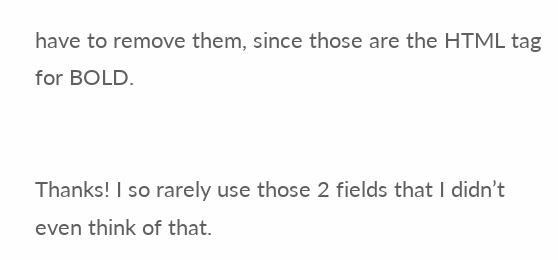have to remove them, since those are the HTML tag for BOLD.


Thanks! I so rarely use those 2 fields that I didn’t even think of that.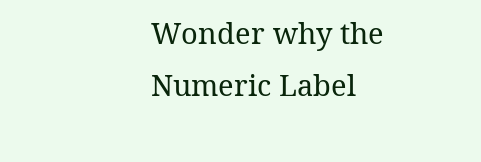Wonder why the Numeric Label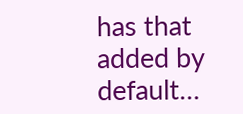has that added by default…